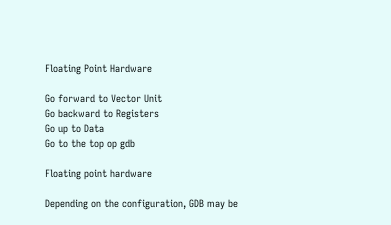Floating Point Hardware

Go forward to Vector Unit
Go backward to Registers
Go up to Data
Go to the top op gdb

Floating point hardware

Depending on the configuration, GDB may be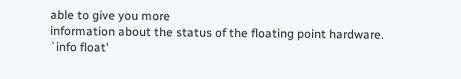able to give you more
information about the status of the floating point hardware.
`info float'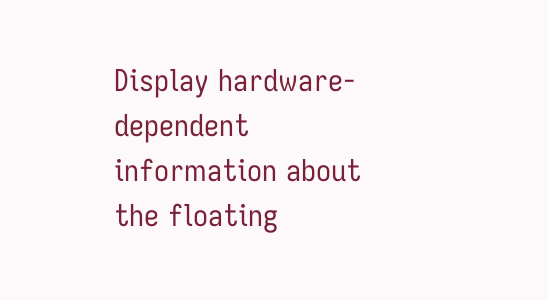Display hardware-dependent information about the floating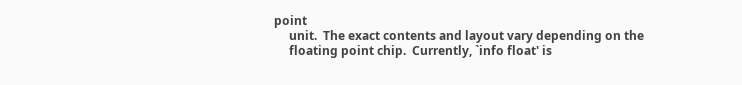point
     unit.  The exact contents and layout vary depending on the
     floating point chip.  Currently, `info float' is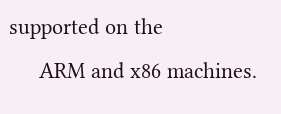supported on the
     ARM and x86 machines.